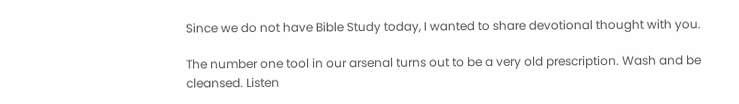Since we do not have Bible Study today, I wanted to share devotional thought with you.

The number one tool in our arsenal turns out to be a very old prescription. Wash and be cleansed. Listen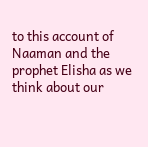to this account of Naaman and the prophet Elisha as we think about our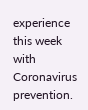experience this week with Coronavirus prevention.